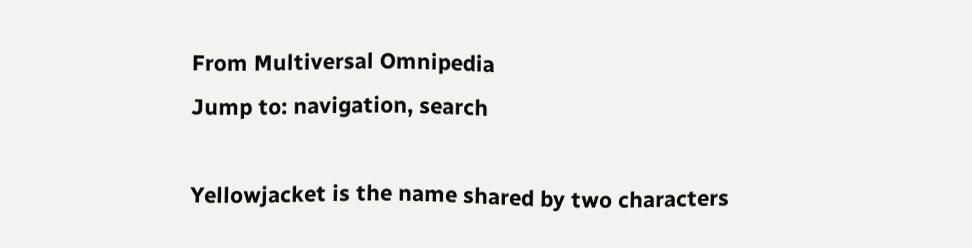From Multiversal Omnipedia
Jump to: navigation, search

Yellowjacket is the name shared by two characters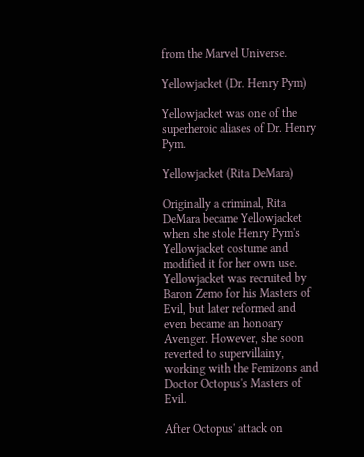from the Marvel Universe.

Yellowjacket (Dr. Henry Pym)

Yellowjacket was one of the superheroic aliases of Dr. Henry Pym.

Yellowjacket (Rita DeMara)

Originally a criminal, Rita DeMara became Yellowjacket when she stole Henry Pym's Yellowjacket costume and modified it for her own use. Yellowjacket was recruited by Baron Zemo for his Masters of Evil, but later reformed and even became an honoary Avenger. However, she soon reverted to supervillainy, working with the Femizons and Doctor Octopus's Masters of Evil.

After Octopus' attack on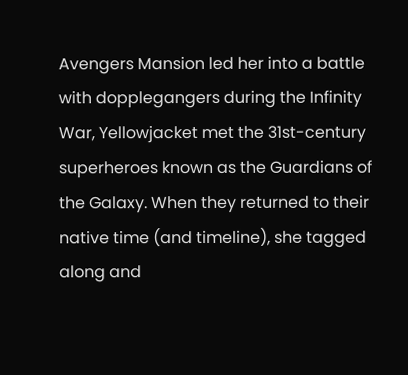Avengers Mansion led her into a battle with dopplegangers during the Infinity War, Yellowjacket met the 31st-century superheroes known as the Guardians of the Galaxy. When they returned to their native time (and timeline), she tagged along and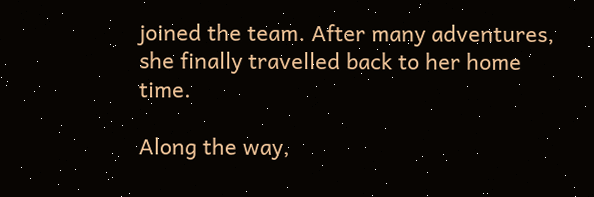joined the team. After many adventures, she finally travelled back to her home time.

Along the way,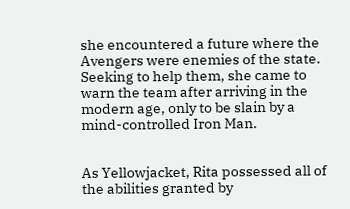she encountered a future where the Avengers were enemies of the state. Seeking to help them, she came to warn the team after arriving in the modern age, only to be slain by a mind-controlled Iron Man.


As Yellowjacket, Rita possessed all of the abilities granted by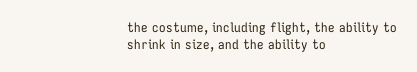the costume, including flight, the ability to shrink in size, and the ability to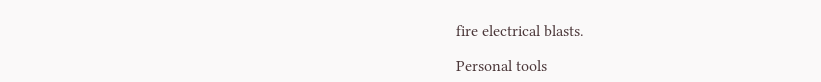fire electrical blasts.

Personal tools